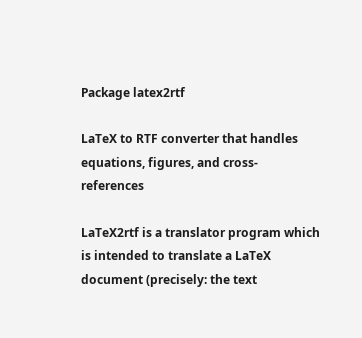Package latex2rtf

LaTeX to RTF converter that handles equations, figures, and cross-references

LaTeX2rtf is a translator program which is intended to translate a LaTeX
document (precisely: the text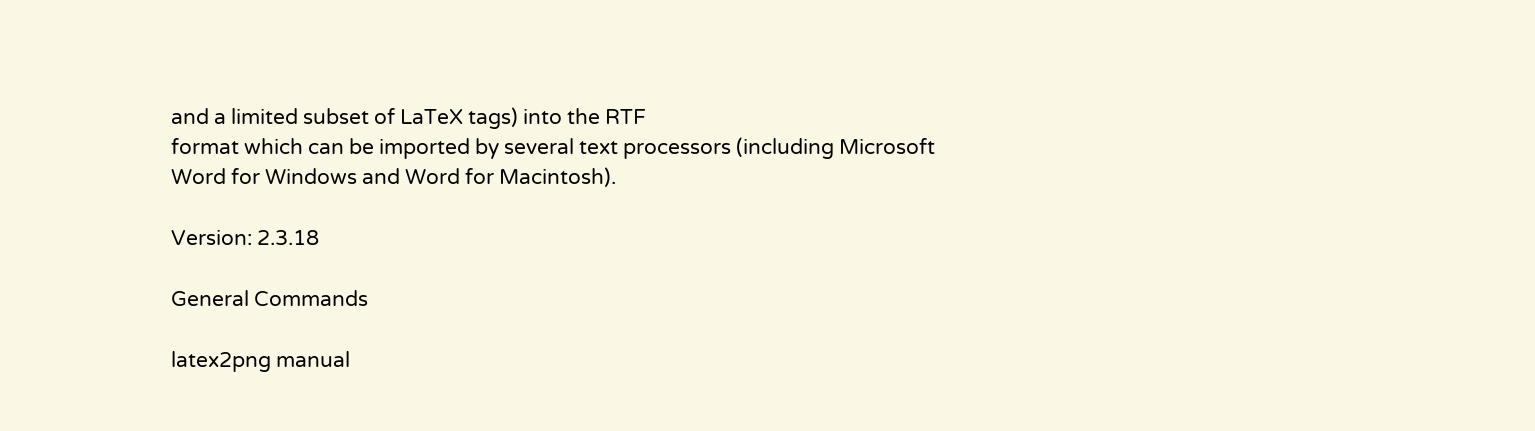and a limited subset of LaTeX tags) into the RTF
format which can be imported by several text processors (including Microsoft
Word for Windows and Word for Macintosh).

Version: 2.3.18

General Commands

latex2png manual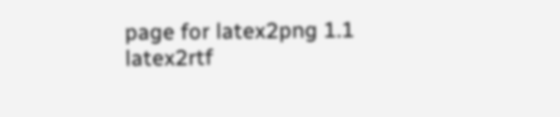page for latex2png 1.1
latex2rtf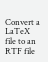Convert a LaTeX file to an RTF file